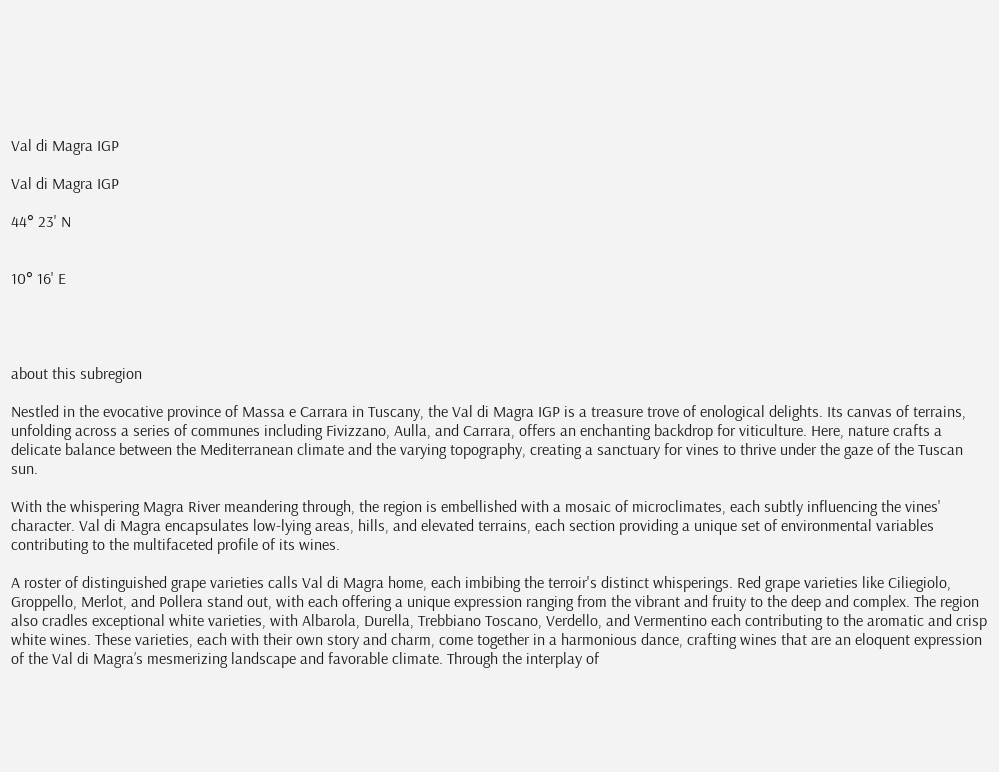Val di Magra IGP

Val di Magra IGP

44° 23' N


10° 16' E




about this subregion

Nestled in the evocative province of Massa e Carrara in Tuscany, the Val di Magra IGP is a treasure trove of enological delights. Its canvas of terrains, unfolding across a series of communes including Fivizzano, Aulla, and Carrara, offers an enchanting backdrop for viticulture. Here, nature crafts a delicate balance between the Mediterranean climate and the varying topography, creating a sanctuary for vines to thrive under the gaze of the Tuscan sun.

With the whispering Magra River meandering through, the region is embellished with a mosaic of microclimates, each subtly influencing the vines' character. Val di Magra encapsulates low-lying areas, hills, and elevated terrains, each section providing a unique set of environmental variables contributing to the multifaceted profile of its wines.

A roster of distinguished grape varieties calls Val di Magra home, each imbibing the terroir's distinct whisperings. Red grape varieties like Ciliegiolo, Groppello, Merlot, and Pollera stand out, with each offering a unique expression ranging from the vibrant and fruity to the deep and complex. The region also cradles exceptional white varieties, with Albarola, Durella, Trebbiano Toscano, Verdello, and Vermentino each contributing to the aromatic and crisp white wines. These varieties, each with their own story and charm, come together in a harmonious dance, crafting wines that are an eloquent expression of the Val di Magra’s mesmerizing landscape and favorable climate. Through the interplay of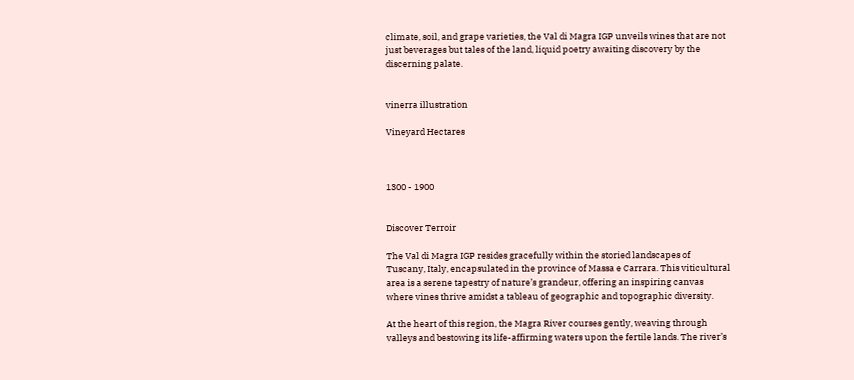climate, soil, and grape varieties, the Val di Magra IGP unveils wines that are not just beverages but tales of the land, liquid poetry awaiting discovery by the discerning palate.


vinerra illustration

Vineyard Hectares



1300 - 1900


Discover Terroir

The Val di Magra IGP resides gracefully within the storied landscapes of Tuscany, Italy, encapsulated in the province of Massa e Carrara. This viticultural area is a serene tapestry of nature’s grandeur, offering an inspiring canvas where vines thrive amidst a tableau of geographic and topographic diversity.

At the heart of this region, the Magra River courses gently, weaving through valleys and bestowing its life-affirming waters upon the fertile lands. The river’s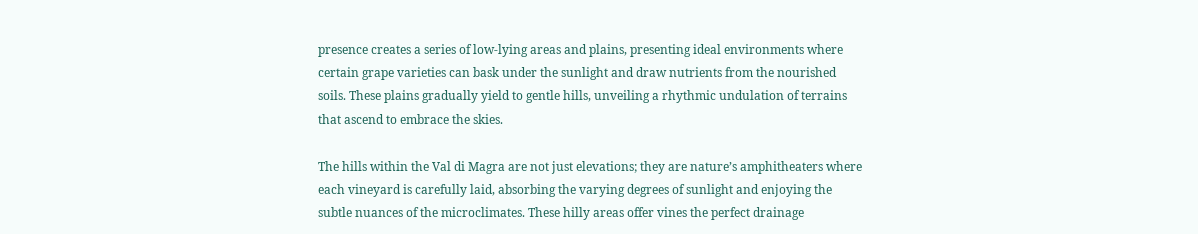presence creates a series of low-lying areas and plains, presenting ideal environments where certain grape varieties can bask under the sunlight and draw nutrients from the nourished soils. These plains gradually yield to gentle hills, unveiling a rhythmic undulation of terrains that ascend to embrace the skies.

The hills within the Val di Magra are not just elevations; they are nature’s amphitheaters where each vineyard is carefully laid, absorbing the varying degrees of sunlight and enjoying the subtle nuances of the microclimates. These hilly areas offer vines the perfect drainage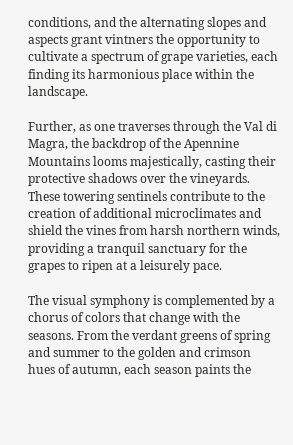conditions, and the alternating slopes and aspects grant vintners the opportunity to cultivate a spectrum of grape varieties, each finding its harmonious place within the landscape.

Further, as one traverses through the Val di Magra, the backdrop of the Apennine Mountains looms majestically, casting their protective shadows over the vineyards. These towering sentinels contribute to the creation of additional microclimates and shield the vines from harsh northern winds, providing a tranquil sanctuary for the grapes to ripen at a leisurely pace.

The visual symphony is complemented by a chorus of colors that change with the seasons. From the verdant greens of spring and summer to the golden and crimson hues of autumn, each season paints the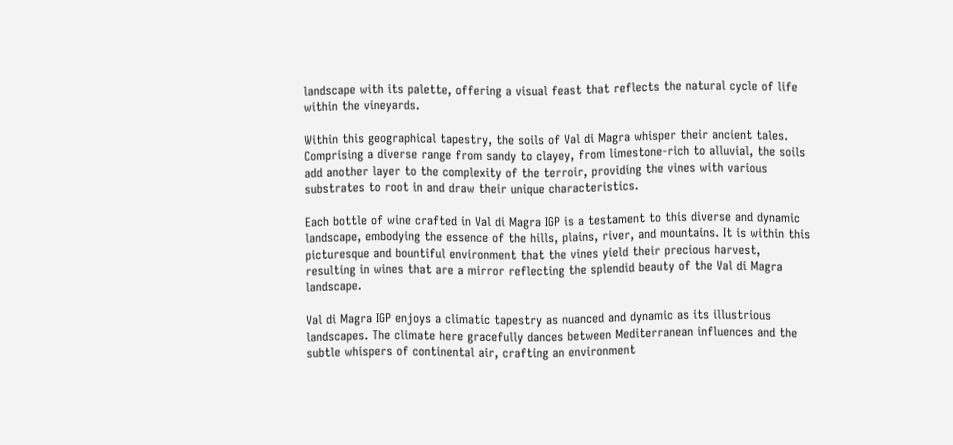landscape with its palette, offering a visual feast that reflects the natural cycle of life within the vineyards.

Within this geographical tapestry, the soils of Val di Magra whisper their ancient tales. Comprising a diverse range from sandy to clayey, from limestone-rich to alluvial, the soils add another layer to the complexity of the terroir, providing the vines with various substrates to root in and draw their unique characteristics.

Each bottle of wine crafted in Val di Magra IGP is a testament to this diverse and dynamic landscape, embodying the essence of the hills, plains, river, and mountains. It is within this picturesque and bountiful environment that the vines yield their precious harvest, resulting in wines that are a mirror reflecting the splendid beauty of the Val di Magra landscape.

Val di Magra IGP enjoys a climatic tapestry as nuanced and dynamic as its illustrious landscapes. The climate here gracefully dances between Mediterranean influences and the subtle whispers of continental air, crafting an environment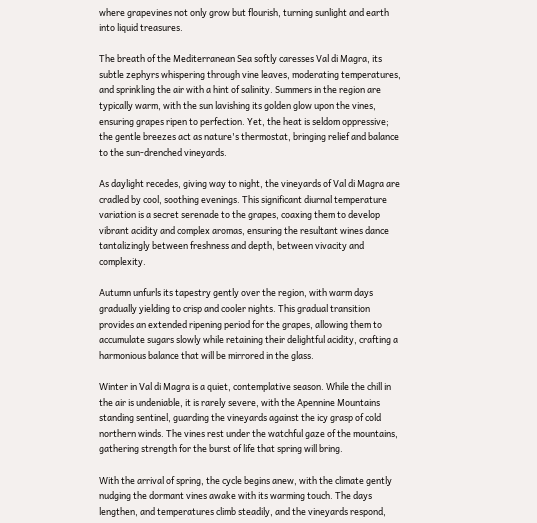where grapevines not only grow but flourish, turning sunlight and earth into liquid treasures.

The breath of the Mediterranean Sea softly caresses Val di Magra, its subtle zephyrs whispering through vine leaves, moderating temperatures, and sprinkling the air with a hint of salinity. Summers in the region are typically warm, with the sun lavishing its golden glow upon the vines, ensuring grapes ripen to perfection. Yet, the heat is seldom oppressive; the gentle breezes act as nature's thermostat, bringing relief and balance to the sun-drenched vineyards.

As daylight recedes, giving way to night, the vineyards of Val di Magra are cradled by cool, soothing evenings. This significant diurnal temperature variation is a secret serenade to the grapes, coaxing them to develop vibrant acidity and complex aromas, ensuring the resultant wines dance tantalizingly between freshness and depth, between vivacity and complexity.

Autumn unfurls its tapestry gently over the region, with warm days gradually yielding to crisp and cooler nights. This gradual transition provides an extended ripening period for the grapes, allowing them to accumulate sugars slowly while retaining their delightful acidity, crafting a harmonious balance that will be mirrored in the glass.

Winter in Val di Magra is a quiet, contemplative season. While the chill in the air is undeniable, it is rarely severe, with the Apennine Mountains standing sentinel, guarding the vineyards against the icy grasp of cold northern winds. The vines rest under the watchful gaze of the mountains, gathering strength for the burst of life that spring will bring.

With the arrival of spring, the cycle begins anew, with the climate gently nudging the dormant vines awake with its warming touch. The days lengthen, and temperatures climb steadily, and the vineyards respond,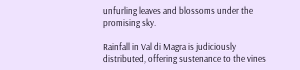unfurling leaves and blossoms under the promising sky.

Rainfall in Val di Magra is judiciously distributed, offering sustenance to the vines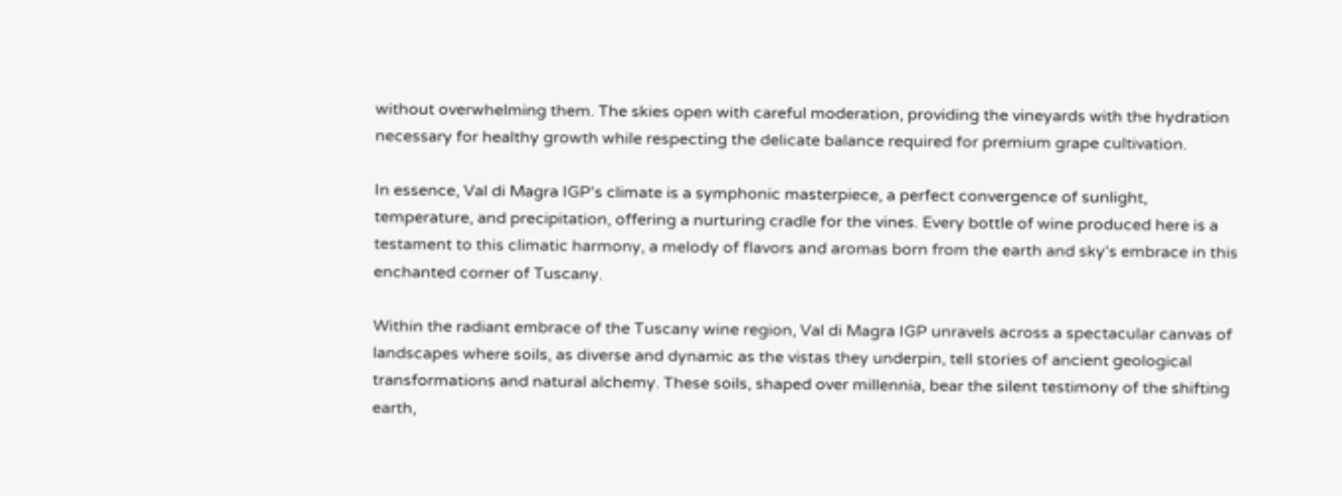without overwhelming them. The skies open with careful moderation, providing the vineyards with the hydration necessary for healthy growth while respecting the delicate balance required for premium grape cultivation.

In essence, Val di Magra IGP's climate is a symphonic masterpiece, a perfect convergence of sunlight, temperature, and precipitation, offering a nurturing cradle for the vines. Every bottle of wine produced here is a testament to this climatic harmony, a melody of flavors and aromas born from the earth and sky's embrace in this enchanted corner of Tuscany.

Within the radiant embrace of the Tuscany wine region, Val di Magra IGP unravels across a spectacular canvas of landscapes where soils, as diverse and dynamic as the vistas they underpin, tell stories of ancient geological transformations and natural alchemy. These soils, shaped over millennia, bear the silent testimony of the shifting earth,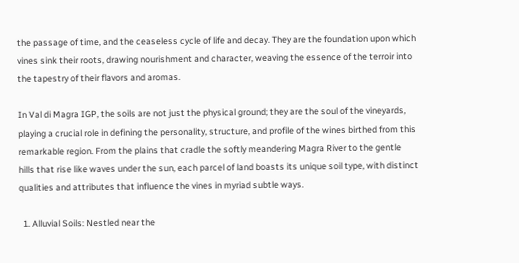the passage of time, and the ceaseless cycle of life and decay. They are the foundation upon which vines sink their roots, drawing nourishment and character, weaving the essence of the terroir into the tapestry of their flavors and aromas.

In Val di Magra IGP, the soils are not just the physical ground; they are the soul of the vineyards, playing a crucial role in defining the personality, structure, and profile of the wines birthed from this remarkable region. From the plains that cradle the softly meandering Magra River to the gentle hills that rise like waves under the sun, each parcel of land boasts its unique soil type, with distinct qualities and attributes that influence the vines in myriad subtle ways.

  1. Alluvial Soils: Nestled near the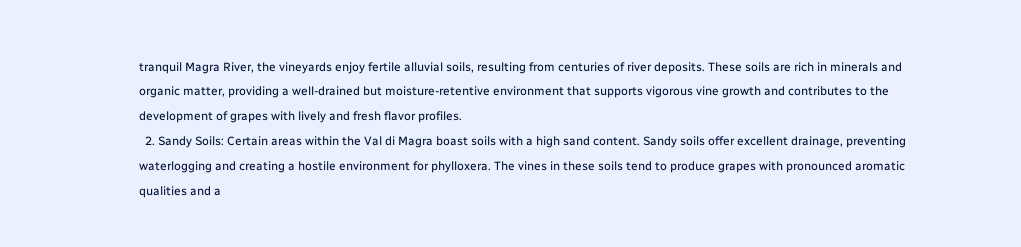tranquil Magra River, the vineyards enjoy fertile alluvial soils, resulting from centuries of river deposits. These soils are rich in minerals and organic matter, providing a well-drained but moisture-retentive environment that supports vigorous vine growth and contributes to the development of grapes with lively and fresh flavor profiles.
  2. Sandy Soils: Certain areas within the Val di Magra boast soils with a high sand content. Sandy soils offer excellent drainage, preventing waterlogging and creating a hostile environment for phylloxera. The vines in these soils tend to produce grapes with pronounced aromatic qualities and a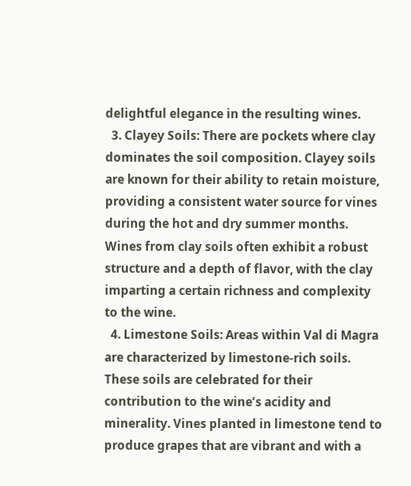delightful elegance in the resulting wines.
  3. Clayey Soils: There are pockets where clay dominates the soil composition. Clayey soils are known for their ability to retain moisture, providing a consistent water source for vines during the hot and dry summer months. Wines from clay soils often exhibit a robust structure and a depth of flavor, with the clay imparting a certain richness and complexity to the wine.
  4. Limestone Soils: Areas within Val di Magra are characterized by limestone-rich soils. These soils are celebrated for their contribution to the wine’s acidity and minerality. Vines planted in limestone tend to produce grapes that are vibrant and with a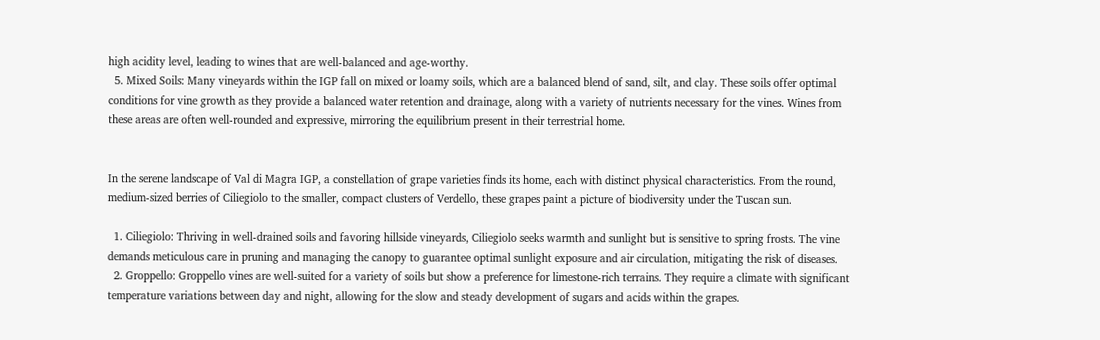high acidity level, leading to wines that are well-balanced and age-worthy.
  5. Mixed Soils: Many vineyards within the IGP fall on mixed or loamy soils, which are a balanced blend of sand, silt, and clay. These soils offer optimal conditions for vine growth as they provide a balanced water retention and drainage, along with a variety of nutrients necessary for the vines. Wines from these areas are often well-rounded and expressive, mirroring the equilibrium present in their terrestrial home.


In the serene landscape of Val di Magra IGP, a constellation of grape varieties finds its home, each with distinct physical characteristics. From the round, medium-sized berries of Ciliegiolo to the smaller, compact clusters of Verdello, these grapes paint a picture of biodiversity under the Tuscan sun.

  1. Ciliegiolo: Thriving in well-drained soils and favoring hillside vineyards, Ciliegiolo seeks warmth and sunlight but is sensitive to spring frosts. The vine demands meticulous care in pruning and managing the canopy to guarantee optimal sunlight exposure and air circulation, mitigating the risk of diseases.
  2. Groppello: Groppello vines are well-suited for a variety of soils but show a preference for limestone-rich terrains. They require a climate with significant temperature variations between day and night, allowing for the slow and steady development of sugars and acids within the grapes.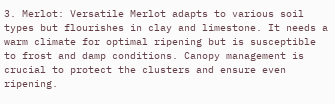3. Merlot: Versatile Merlot adapts to various soil types but flourishes in clay and limestone. It needs a warm climate for optimal ripening but is susceptible to frost and damp conditions. Canopy management is crucial to protect the clusters and ensure even ripening.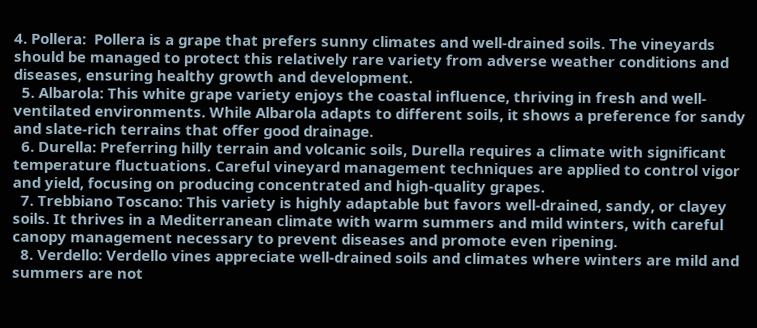4. Pollera:  Pollera is a grape that prefers sunny climates and well-drained soils. The vineyards should be managed to protect this relatively rare variety from adverse weather conditions and diseases, ensuring healthy growth and development.
  5. Albarola: This white grape variety enjoys the coastal influence, thriving in fresh and well-ventilated environments. While Albarola adapts to different soils, it shows a preference for sandy and slate-rich terrains that offer good drainage.
  6. Durella: Preferring hilly terrain and volcanic soils, Durella requires a climate with significant temperature fluctuations. Careful vineyard management techniques are applied to control vigor and yield, focusing on producing concentrated and high-quality grapes.
  7. Trebbiano Toscano: This variety is highly adaptable but favors well-drained, sandy, or clayey soils. It thrives in a Mediterranean climate with warm summers and mild winters, with careful canopy management necessary to prevent diseases and promote even ripening.
  8. Verdello: Verdello vines appreciate well-drained soils and climates where winters are mild and summers are not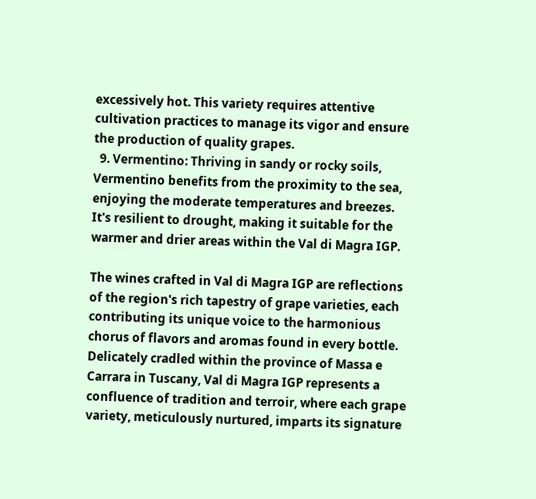excessively hot. This variety requires attentive cultivation practices to manage its vigor and ensure the production of quality grapes.
  9. Vermentino: Thriving in sandy or rocky soils, Vermentino benefits from the proximity to the sea, enjoying the moderate temperatures and breezes. It's resilient to drought, making it suitable for the warmer and drier areas within the Val di Magra IGP.

The wines crafted in Val di Magra IGP are reflections of the region's rich tapestry of grape varieties, each contributing its unique voice to the harmonious chorus of flavors and aromas found in every bottle. Delicately cradled within the province of Massa e Carrara in Tuscany, Val di Magra IGP represents a confluence of tradition and terroir, where each grape variety, meticulously nurtured, imparts its signature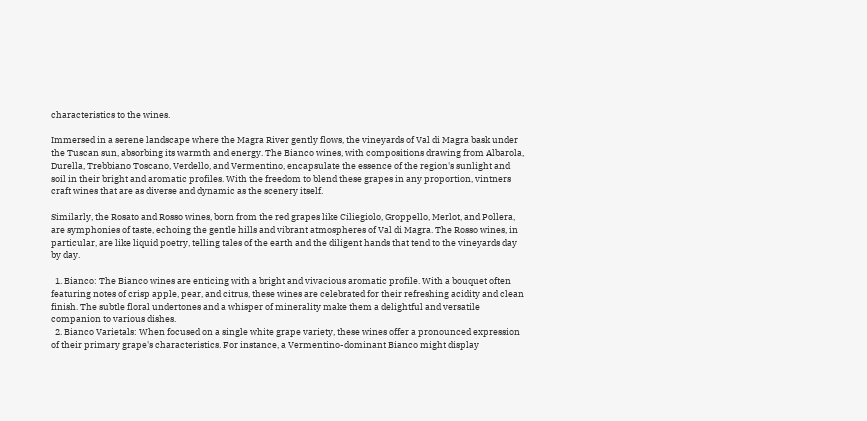characteristics to the wines.

Immersed in a serene landscape where the Magra River gently flows, the vineyards of Val di Magra bask under the Tuscan sun, absorbing its warmth and energy. The Bianco wines, with compositions drawing from Albarola, Durella, Trebbiano Toscano, Verdello, and Vermentino, encapsulate the essence of the region's sunlight and soil in their bright and aromatic profiles. With the freedom to blend these grapes in any proportion, vintners craft wines that are as diverse and dynamic as the scenery itself.

Similarly, the Rosato and Rosso wines, born from the red grapes like Ciliegiolo, Groppello, Merlot, and Pollera, are symphonies of taste, echoing the gentle hills and vibrant atmospheres of Val di Magra. The Rosso wines, in particular, are like liquid poetry, telling tales of the earth and the diligent hands that tend to the vineyards day by day.

  1. Bianco: The Bianco wines are enticing with a bright and vivacious aromatic profile. With a bouquet often featuring notes of crisp apple, pear, and citrus, these wines are celebrated for their refreshing acidity and clean finish. The subtle floral undertones and a whisper of minerality make them a delightful and versatile companion to various dishes.
  2. Bianco Varietals: When focused on a single white grape variety, these wines offer a pronounced expression of their primary grape's characteristics. For instance, a Vermentino-dominant Bianco might display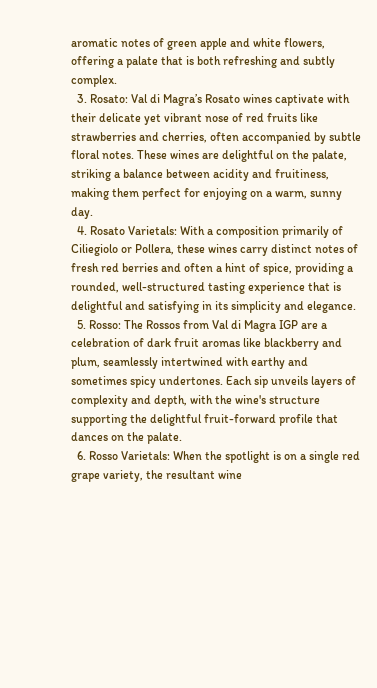aromatic notes of green apple and white flowers, offering a palate that is both refreshing and subtly complex.
  3. Rosato: Val di Magra’s Rosato wines captivate with their delicate yet vibrant nose of red fruits like strawberries and cherries, often accompanied by subtle floral notes. These wines are delightful on the palate, striking a balance between acidity and fruitiness, making them perfect for enjoying on a warm, sunny day.
  4. Rosato Varietals: With a composition primarily of Ciliegiolo or Pollera, these wines carry distinct notes of fresh red berries and often a hint of spice, providing a rounded, well-structured tasting experience that is delightful and satisfying in its simplicity and elegance.
  5. Rosso: The Rossos from Val di Magra IGP are a celebration of dark fruit aromas like blackberry and plum, seamlessly intertwined with earthy and sometimes spicy undertones. Each sip unveils layers of complexity and depth, with the wine's structure supporting the delightful fruit-forward profile that dances on the palate.
  6. Rosso Varietals: When the spotlight is on a single red grape variety, the resultant wine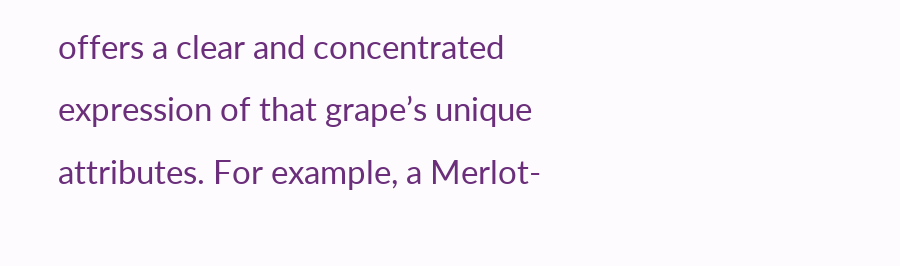offers a clear and concentrated expression of that grape’s unique attributes. For example, a Merlot-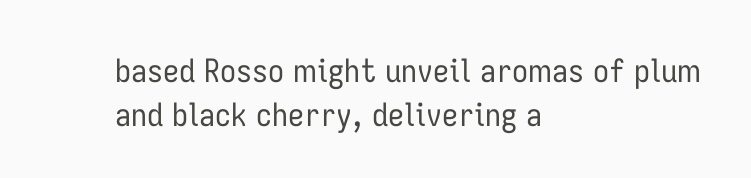based Rosso might unveil aromas of plum and black cherry, delivering a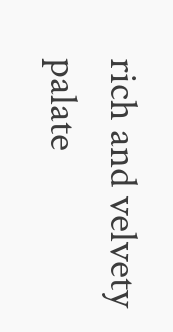rich and velvety palate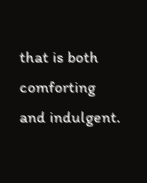that is both comforting and indulgent.